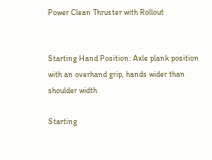Power Clean Thruster with Rollout


Starting Hand Position: Axle plank position with an overhand grip, hands wider than shoulder width

Starting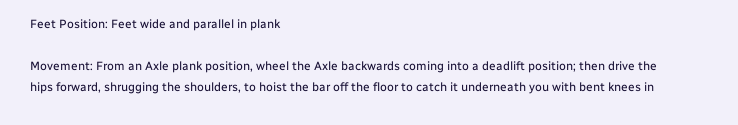Feet Position: Feet wide and parallel in plank

Movement: From an Axle plank position, wheel the Axle backwards coming into a deadlift position; then drive the hips forward, shrugging the shoulders, to hoist the bar off the floor to catch it underneath you with bent knees in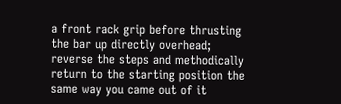a front rack grip before thrusting the bar up directly overhead; reverse the steps and methodically return to the starting position the same way you came out of it